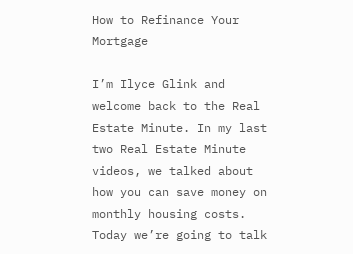How to Refinance Your Mortgage

I’m Ilyce Glink and welcome back to the Real Estate Minute. In my last two Real Estate Minute videos, we talked about how you can save money on monthly housing costs. Today we’re going to talk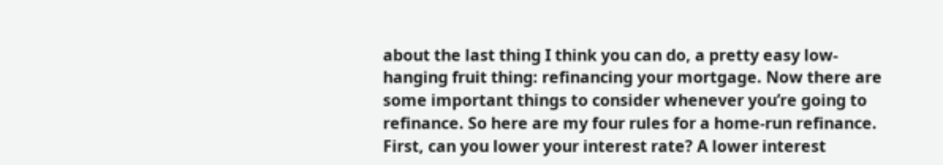about the last thing I think you can do, a pretty easy low-hanging fruit thing: refinancing your mortgage. Now there are some important things to consider whenever you’re going to refinance. So here are my four rules for a home-run refinance. First, can you lower your interest rate? A lower interest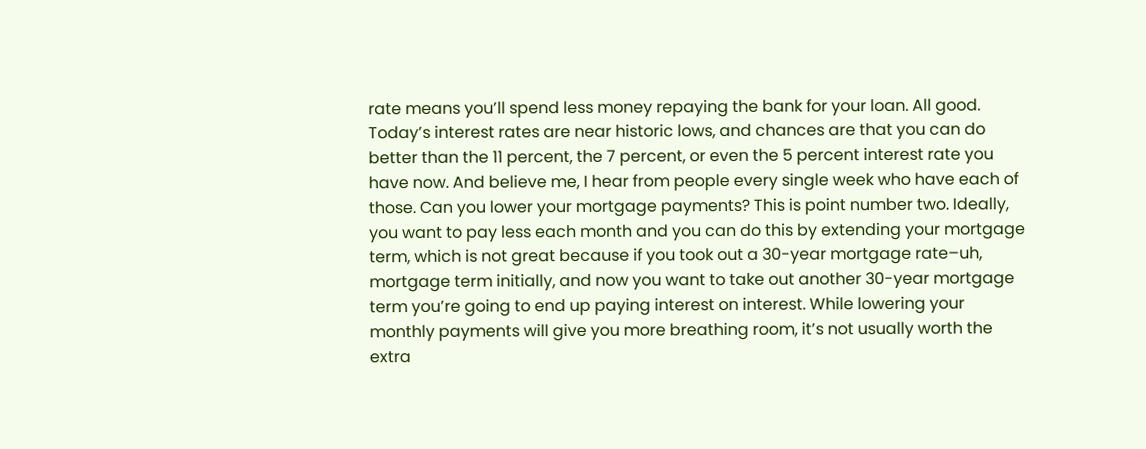rate means you’ll spend less money repaying the bank for your loan. All good. Today’s interest rates are near historic lows, and chances are that you can do better than the 11 percent, the 7 percent, or even the 5 percent interest rate you have now. And believe me, I hear from people every single week who have each of those. Can you lower your mortgage payments? This is point number two. Ideally, you want to pay less each month and you can do this by extending your mortgage term, which is not great because if you took out a 30-year mortgage rate–uh, mortgage term initially, and now you want to take out another 30-year mortgage term you’re going to end up paying interest on interest. While lowering your monthly payments will give you more breathing room, it’s not usually worth the extra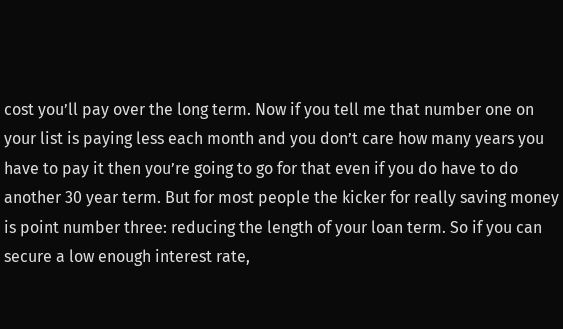cost you’ll pay over the long term. Now if you tell me that number one on your list is paying less each month and you don’t care how many years you have to pay it then you’re going to go for that even if you do have to do another 30 year term. But for most people the kicker for really saving money is point number three: reducing the length of your loan term. So if you can secure a low enough interest rate,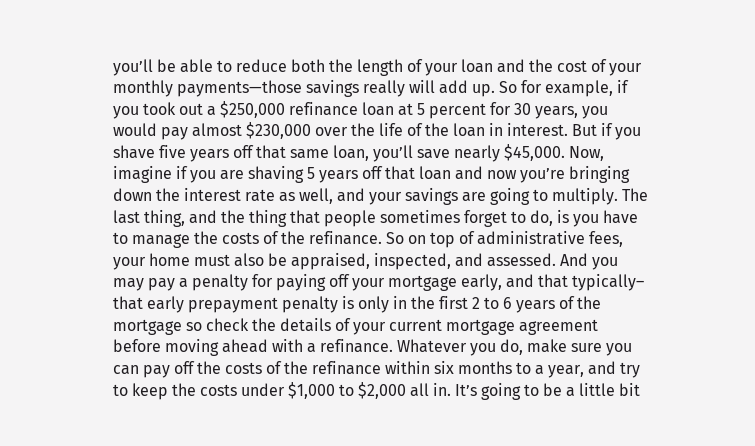you’ll be able to reduce both the length of your loan and the cost of your monthly payments—those savings really will add up. So for example, if you took out a $250,000 refinance loan at 5 percent for 30 years, you would pay almost $230,000 over the life of the loan in interest. But if you shave five years off that same loan, you’ll save nearly $45,000. Now, imagine if you are shaving 5 years off that loan and now you’re bringing down the interest rate as well, and your savings are going to multiply. The last thing, and the thing that people sometimes forget to do, is you have to manage the costs of the refinance. So on top of administrative fees, your home must also be appraised, inspected, and assessed. And you may pay a penalty for paying off your mortgage early, and that typically– that early prepayment penalty is only in the first 2 to 6 years of the mortgage so check the details of your current mortgage agreement before moving ahead with a refinance. Whatever you do, make sure you can pay off the costs of the refinance within six months to a year, and try to keep the costs under $1,000 to $2,000 all in. It’s going to be a little bit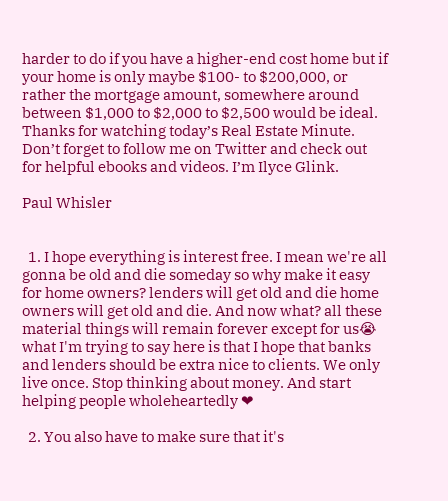harder to do if you have a higher-end cost home but if your home is only maybe $100- to $200,000, or rather the mortgage amount, somewhere around between $1,000 to $2,000 to $2,500 would be ideal. Thanks for watching today’s Real Estate Minute. Don’t forget to follow me on Twitter and check out for helpful ebooks and videos. I’m Ilyce Glink.

Paul Whisler


  1. I hope everything is interest free. I mean we're all gonna be old and die someday so why make it easy for home owners? lenders will get old and die home owners will get old and die. And now what? all these material things will remain forever except for us😭 what I'm trying to say here is that I hope that banks and lenders should be extra nice to clients. We only live once. Stop thinking about money. And start helping people wholeheartedly ❤

  2. You also have to make sure that it's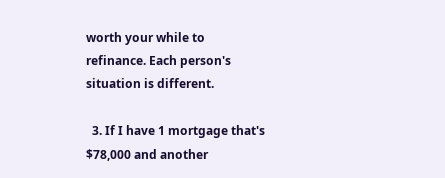worth your while to refinance. Each person's situation is different.

  3. If I have 1 mortgage that's $78,000 and another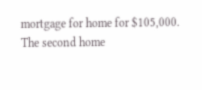mortgage for home for $105,000. The second home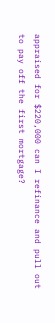appraised for $220,000 can I refinance and pull out to pay off the first mortgage?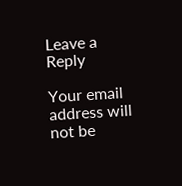Leave a Reply

Your email address will not be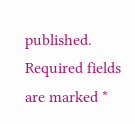published. Required fields are marked *